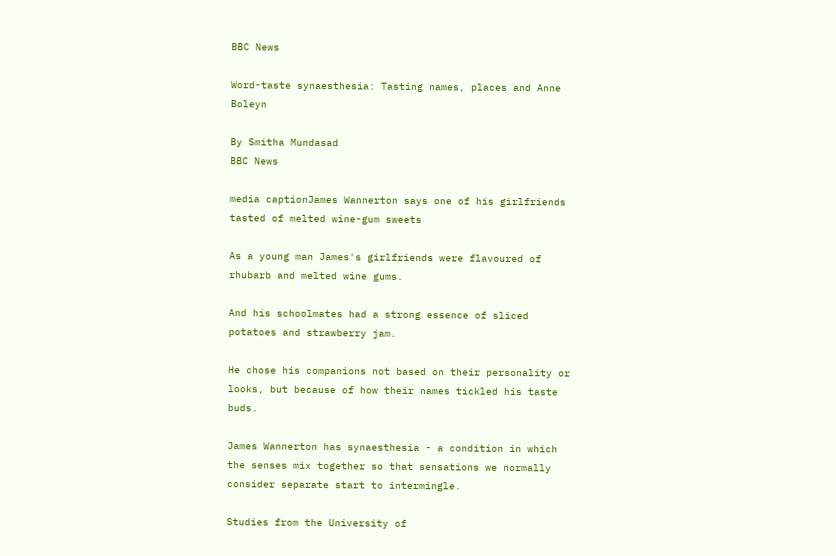BBC News

Word-taste synaesthesia: Tasting names, places and Anne Boleyn

By Smitha Mundasad
BBC News

media captionJames Wannerton says one of his girlfriends tasted of melted wine-gum sweets

As a young man James's girlfriends were flavoured of rhubarb and melted wine gums.

And his schoolmates had a strong essence of sliced potatoes and strawberry jam.

He chose his companions not based on their personality or looks, but because of how their names tickled his taste buds.

James Wannerton has synaesthesia - a condition in which the senses mix together so that sensations we normally consider separate start to intermingle.

Studies from the University of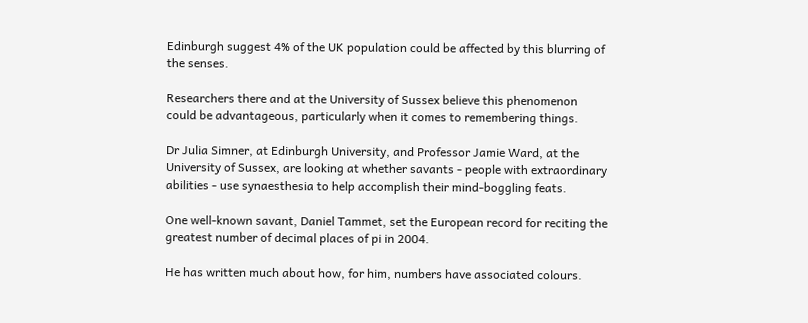Edinburgh suggest 4% of the UK population could be affected by this blurring of the senses.

Researchers there and at the University of Sussex believe this phenomenon could be advantageous, particularly when it comes to remembering things.

Dr Julia Simner, at Edinburgh University, and Professor Jamie Ward, at the University of Sussex, are looking at whether savants - people with extraordinary abilities - use synaesthesia to help accomplish their mind-boggling feats.

One well-known savant, Daniel Tammet, set the European record for reciting the greatest number of decimal places of pi in 2004.

He has written much about how, for him, numbers have associated colours.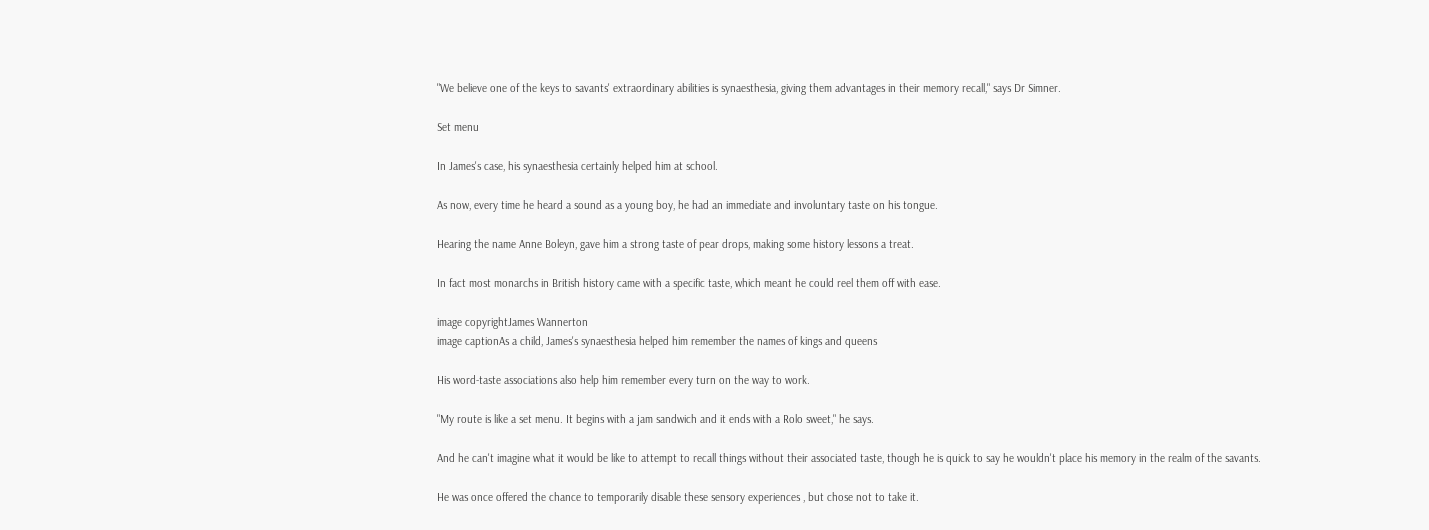"We believe one of the keys to savants' extraordinary abilities is synaesthesia, giving them advantages in their memory recall," says Dr Simner.

Set menu

In James's case, his synaesthesia certainly helped him at school.

As now, every time he heard a sound as a young boy, he had an immediate and involuntary taste on his tongue.

Hearing the name Anne Boleyn, gave him a strong taste of pear drops, making some history lessons a treat.

In fact most monarchs in British history came with a specific taste, which meant he could reel them off with ease.

image copyrightJames Wannerton
image captionAs a child, James's synaesthesia helped him remember the names of kings and queens

His word-taste associations also help him remember every turn on the way to work.

"My route is like a set menu. It begins with a jam sandwich and it ends with a Rolo sweet," he says.

And he can't imagine what it would be like to attempt to recall things without their associated taste, though he is quick to say he wouldn't place his memory in the realm of the savants.

He was once offered the chance to temporarily disable these sensory experiences , but chose not to take it.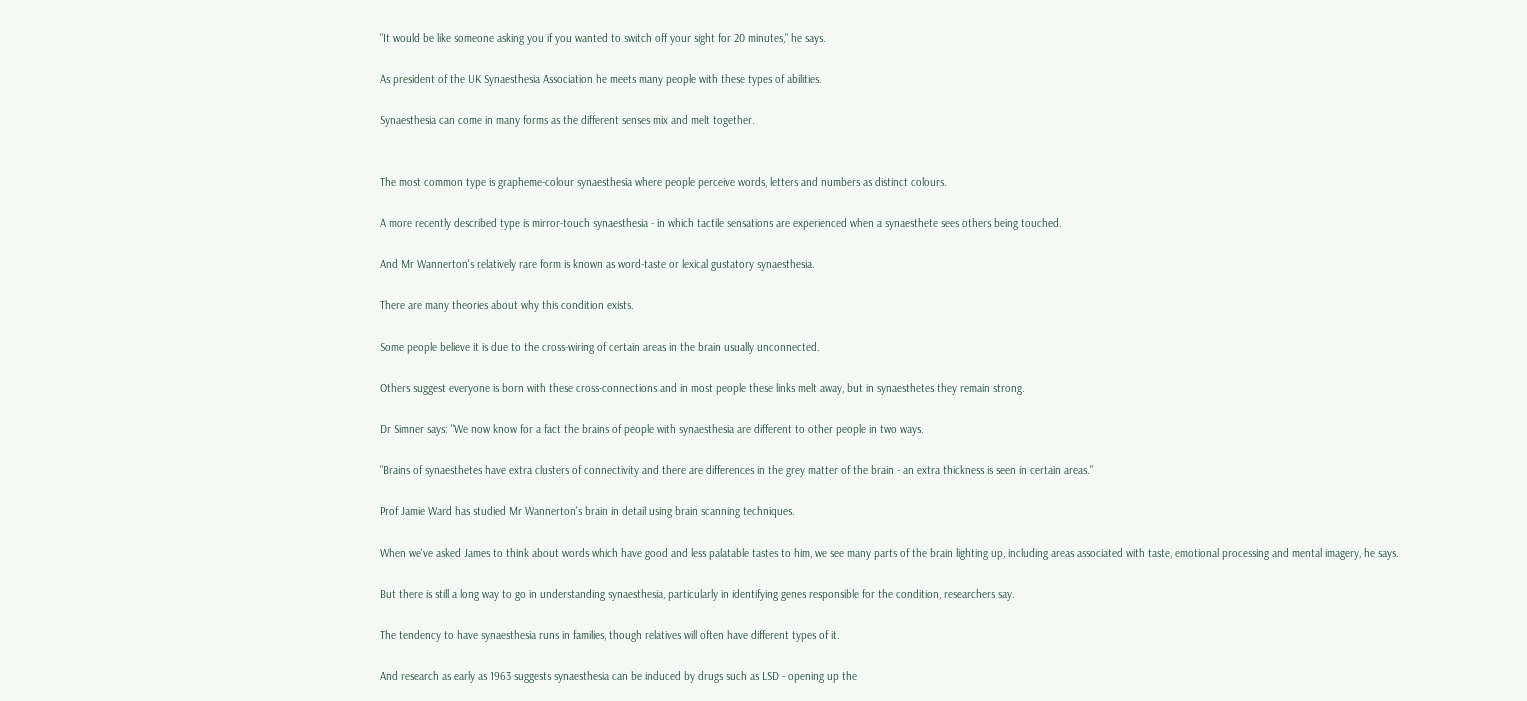"It would be like someone asking you if you wanted to switch off your sight for 20 minutes," he says.

As president of the UK Synaesthesia Association he meets many people with these types of abilities.

Synaesthesia can come in many forms as the different senses mix and melt together.


The most common type is grapheme-colour synaesthesia where people perceive words, letters and numbers as distinct colours.

A more recently described type is mirror-touch synaesthesia - in which tactile sensations are experienced when a synaesthete sees others being touched.

And Mr Wannerton's relatively rare form is known as word-taste or lexical gustatory synaesthesia.

There are many theories about why this condition exists.

Some people believe it is due to the cross-wiring of certain areas in the brain usually unconnected.

Others suggest everyone is born with these cross-connections and in most people these links melt away, but in synaesthetes they remain strong.

Dr Simner says: "We now know for a fact the brains of people with synaesthesia are different to other people in two ways.

"Brains of synaesthetes have extra clusters of connectivity and there are differences in the grey matter of the brain - an extra thickness is seen in certain areas."

Prof Jamie Ward has studied Mr Wannerton's brain in detail using brain scanning techniques.

When we've asked James to think about words which have good and less palatable tastes to him, we see many parts of the brain lighting up, including areas associated with taste, emotional processing and mental imagery, he says.

But there is still a long way to go in understanding synaesthesia, particularly in identifying genes responsible for the condition, researchers say.

The tendency to have synaesthesia runs in families, though relatives will often have different types of it.

And research as early as 1963 suggests synaesthesia can be induced by drugs such as LSD - opening up the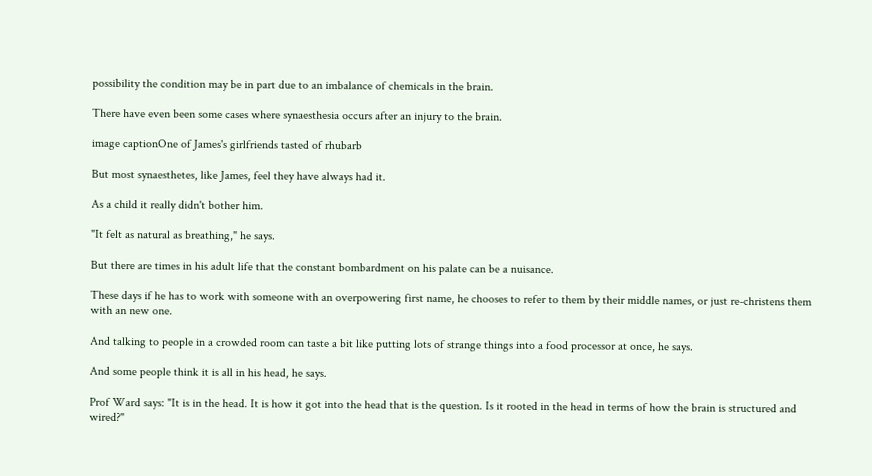possibility the condition may be in part due to an imbalance of chemicals in the brain.

There have even been some cases where synaesthesia occurs after an injury to the brain.

image captionOne of James's girlfriends tasted of rhubarb

But most synaesthetes, like James, feel they have always had it.

As a child it really didn't bother him.

"It felt as natural as breathing," he says.

But there are times in his adult life that the constant bombardment on his palate can be a nuisance.

These days if he has to work with someone with an overpowering first name, he chooses to refer to them by their middle names, or just re-christens them with an new one.

And talking to people in a crowded room can taste a bit like putting lots of strange things into a food processor at once, he says.

And some people think it is all in his head, he says.

Prof Ward says: "It is in the head. It is how it got into the head that is the question. Is it rooted in the head in terms of how the brain is structured and wired?"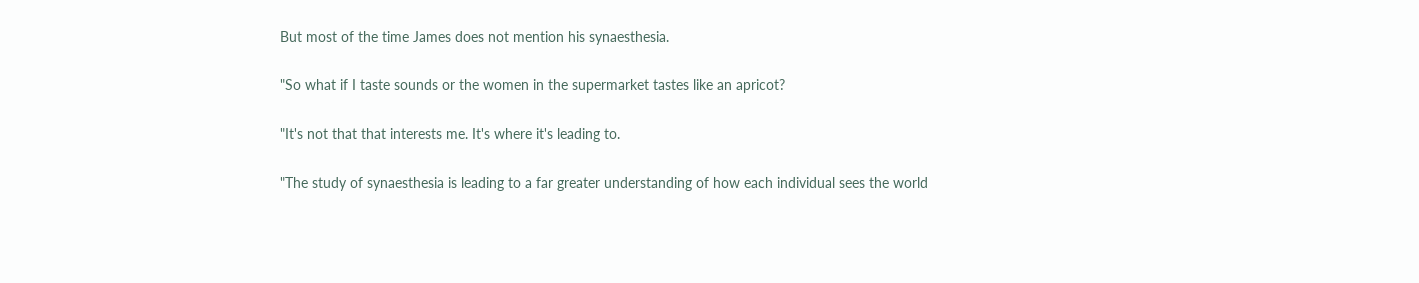But most of the time James does not mention his synaesthesia.

"So what if I taste sounds or the women in the supermarket tastes like an apricot?

"It's not that that interests me. It's where it's leading to.

"The study of synaesthesia is leading to a far greater understanding of how each individual sees the world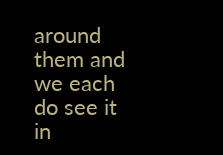around them and we each do see it in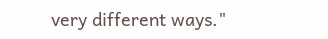very different ways."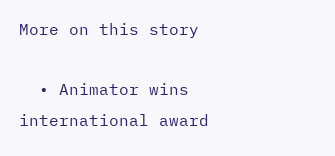More on this story

  • Animator wins international award